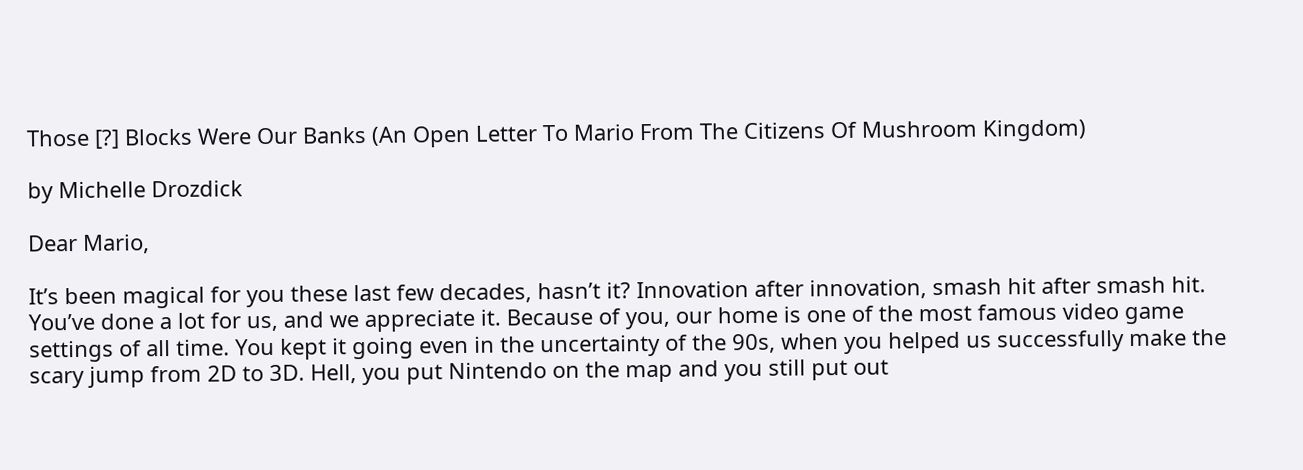Those [?] Blocks Were Our Banks (An Open Letter To Mario From The Citizens Of Mushroom Kingdom)

by Michelle Drozdick

Dear Mario,

It’s been magical for you these last few decades, hasn’t it? Innovation after innovation, smash hit after smash hit. You’ve done a lot for us, and we appreciate it. Because of you, our home is one of the most famous video game settings of all time. You kept it going even in the uncertainty of the 90s, when you helped us successfully make the scary jump from 2D to 3D. Hell, you put Nintendo on the map and you still put out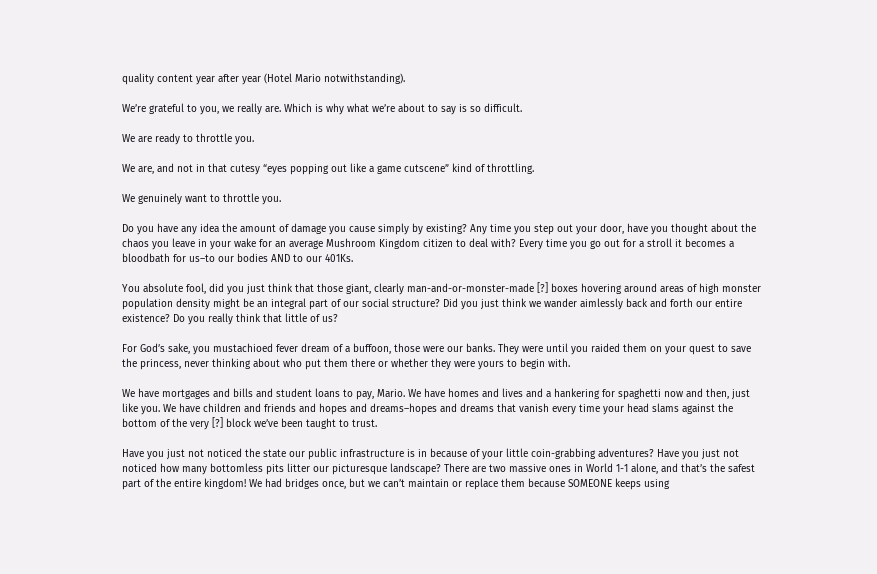quality content year after year (Hotel Mario notwithstanding).

We’re grateful to you, we really are. Which is why what we’re about to say is so difficult.

We are ready to throttle you.

We are, and not in that cutesy “eyes popping out like a game cutscene” kind of throttling.

We genuinely want to throttle you.

Do you have any idea the amount of damage you cause simply by existing? Any time you step out your door, have you thought about the chaos you leave in your wake for an average Mushroom Kingdom citizen to deal with? Every time you go out for a stroll it becomes a bloodbath for us–to our bodies AND to our 401Ks.

You absolute fool, did you just think that those giant, clearly man-and-or-monster-made [?] boxes hovering around areas of high monster population density might be an integral part of our social structure? Did you just think we wander aimlessly back and forth our entire existence? Do you really think that little of us?

For God’s sake, you mustachioed fever dream of a buffoon, those were our banks. They were until you raided them on your quest to save the princess, never thinking about who put them there or whether they were yours to begin with.

We have mortgages and bills and student loans to pay, Mario. We have homes and lives and a hankering for spaghetti now and then, just like you. We have children and friends and hopes and dreams–hopes and dreams that vanish every time your head slams against the bottom of the very [?] block we’ve been taught to trust.

Have you just not noticed the state our public infrastructure is in because of your little coin-grabbing adventures? Have you just not noticed how many bottomless pits litter our picturesque landscape? There are two massive ones in World 1-1 alone, and that’s the safest part of the entire kingdom! We had bridges once, but we can’t maintain or replace them because SOMEONE keeps using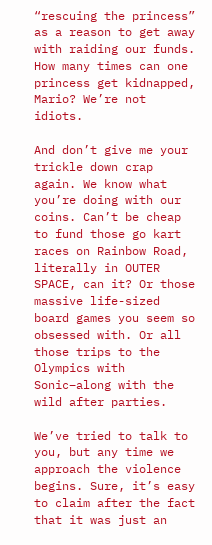“rescuing the princess” as a reason to get away with raiding our funds. How many times can one princess get kidnapped, Mario? We’re not idiots.

And don’t give me your trickle down crap again. We know what you’re doing with our coins. Can’t be cheap to fund those go kart races on Rainbow Road, literally in OUTER SPACE, can it? Or those massive life-sized board games you seem so obsessed with. Or all those trips to the Olympics with Sonic–along with the wild after parties.

We’ve tried to talk to you, but any time we approach the violence begins. Sure, it’s easy to claim after the fact that it was just an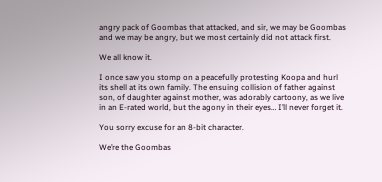angry pack of Goombas that attacked, and sir, we may be Goombas and we may be angry, but we most certainly did not attack first.

We all know it.

I once saw you stomp on a peacefully protesting Koopa and hurl its shell at its own family. The ensuing collision of father against son, of daughter against mother, was adorably cartoony, as we live in an E-rated world, but the agony in their eyes… I’ll never forget it.

You sorry excuse for an 8-bit character.

We’re the Goombas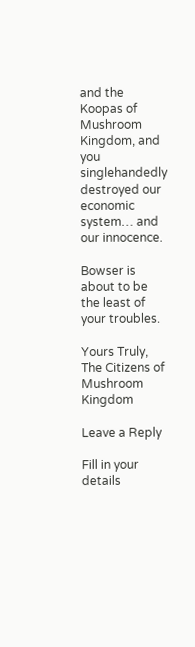and the Koopas of Mushroom Kingdom, and you singlehandedly destroyed our economic system… and our innocence.

Bowser is about to be the least of your troubles.

Yours Truly,
The Citizens of Mushroom Kingdom

Leave a Reply

Fill in your details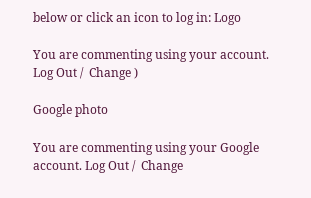below or click an icon to log in: Logo

You are commenting using your account. Log Out /  Change )

Google photo

You are commenting using your Google account. Log Out /  Change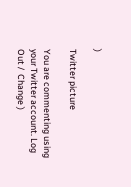)

Twitter picture

You are commenting using your Twitter account. Log Out /  Change )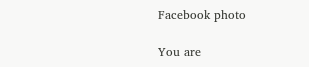Facebook photo

You are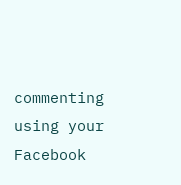commenting using your Facebook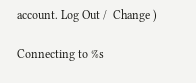account. Log Out /  Change )

Connecting to %s